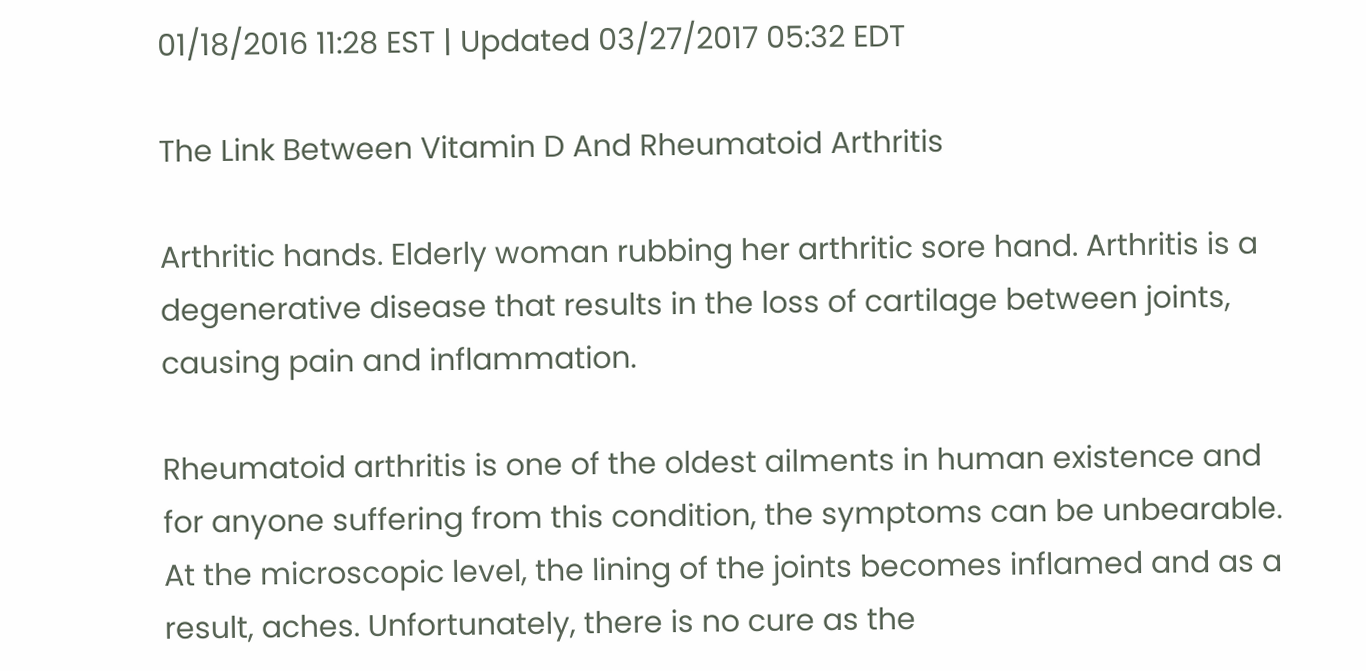01/18/2016 11:28 EST | Updated 03/27/2017 05:32 EDT

The Link Between Vitamin D And Rheumatoid Arthritis

Arthritic hands. Elderly woman rubbing her arthritic sore hand. Arthritis is a degenerative disease that results in the loss of cartilage between joints, causing pain and inflammation.

Rheumatoid arthritis is one of the oldest ailments in human existence and for anyone suffering from this condition, the symptoms can be unbearable. At the microscopic level, the lining of the joints becomes inflamed and as a result, aches. Unfortunately, there is no cure as the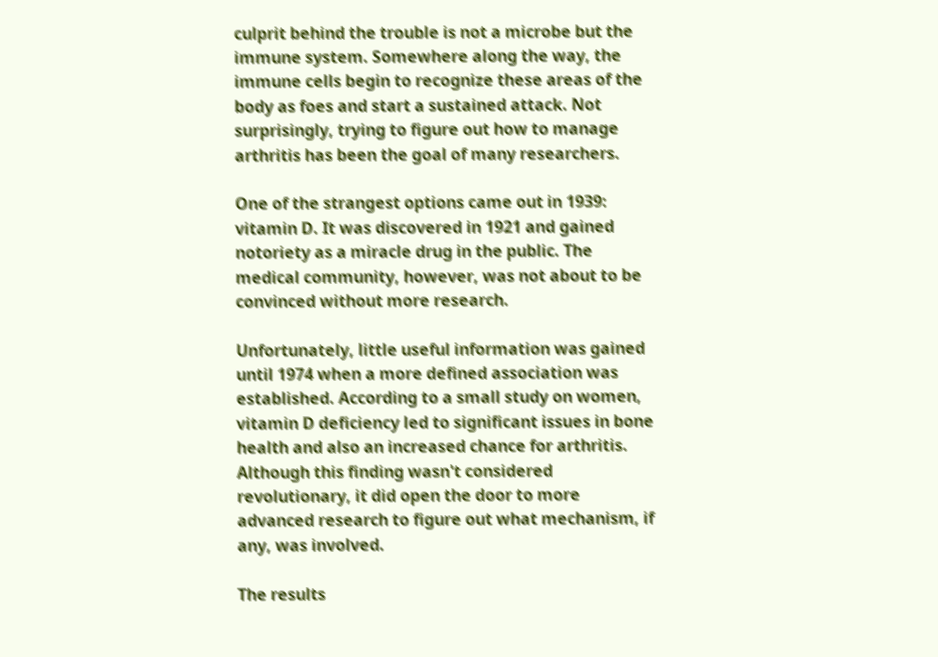culprit behind the trouble is not a microbe but the immune system. Somewhere along the way, the immune cells begin to recognize these areas of the body as foes and start a sustained attack. Not surprisingly, trying to figure out how to manage arthritis has been the goal of many researchers.

One of the strangest options came out in 1939: vitamin D. It was discovered in 1921 and gained notoriety as a miracle drug in the public. The medical community, however, was not about to be convinced without more research.

Unfortunately, little useful information was gained until 1974 when a more defined association was established. According to a small study on women, vitamin D deficiency led to significant issues in bone health and also an increased chance for arthritis. Although this finding wasn't considered revolutionary, it did open the door to more advanced research to figure out what mechanism, if any, was involved.

The results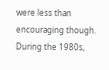were less than encouraging though. During the 1980s,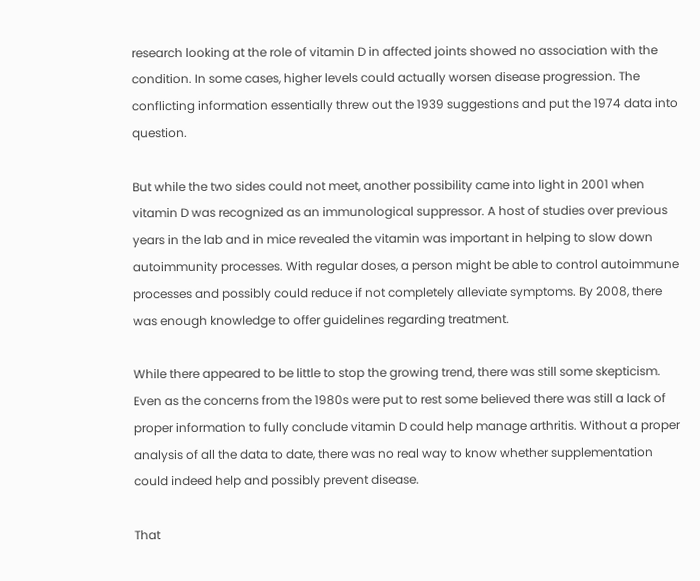research looking at the role of vitamin D in affected joints showed no association with the condition. In some cases, higher levels could actually worsen disease progression. The conflicting information essentially threw out the 1939 suggestions and put the 1974 data into question.

But while the two sides could not meet, another possibility came into light in 2001 when vitamin D was recognized as an immunological suppressor. A host of studies over previous years in the lab and in mice revealed the vitamin was important in helping to slow down autoimmunity processes. With regular doses, a person might be able to control autoimmune processes and possibly could reduce if not completely alleviate symptoms. By 2008, there was enough knowledge to offer guidelines regarding treatment.

While there appeared to be little to stop the growing trend, there was still some skepticism. Even as the concerns from the 1980s were put to rest some believed there was still a lack of proper information to fully conclude vitamin D could help manage arthritis. Without a proper analysis of all the data to date, there was no real way to know whether supplementation could indeed help and possibly prevent disease.

That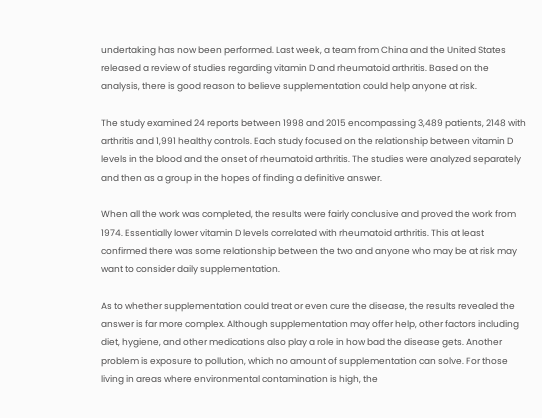undertaking has now been performed. Last week, a team from China and the United States released a review of studies regarding vitamin D and rheumatoid arthritis. Based on the analysis, there is good reason to believe supplementation could help anyone at risk.

The study examined 24 reports between 1998 and 2015 encompassing 3,489 patients, 2148 with arthritis and 1,991 healthy controls. Each study focused on the relationship between vitamin D levels in the blood and the onset of rheumatoid arthritis. The studies were analyzed separately and then as a group in the hopes of finding a definitive answer.

When all the work was completed, the results were fairly conclusive and proved the work from 1974. Essentially lower vitamin D levels correlated with rheumatoid arthritis. This at least confirmed there was some relationship between the two and anyone who may be at risk may want to consider daily supplementation.

As to whether supplementation could treat or even cure the disease, the results revealed the answer is far more complex. Although supplementation may offer help, other factors including diet, hygiene, and other medications also play a role in how bad the disease gets. Another problem is exposure to pollution, which no amount of supplementation can solve. For those living in areas where environmental contamination is high, the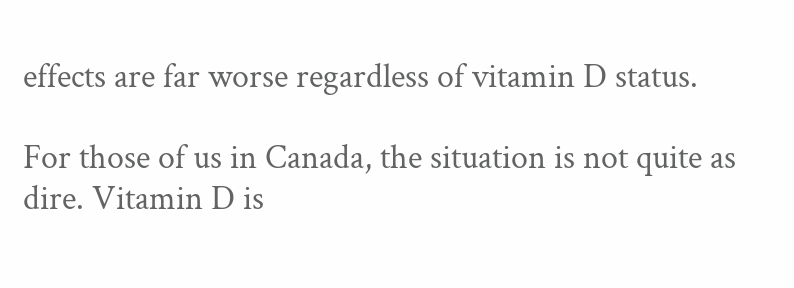effects are far worse regardless of vitamin D status.

For those of us in Canada, the situation is not quite as dire. Vitamin D is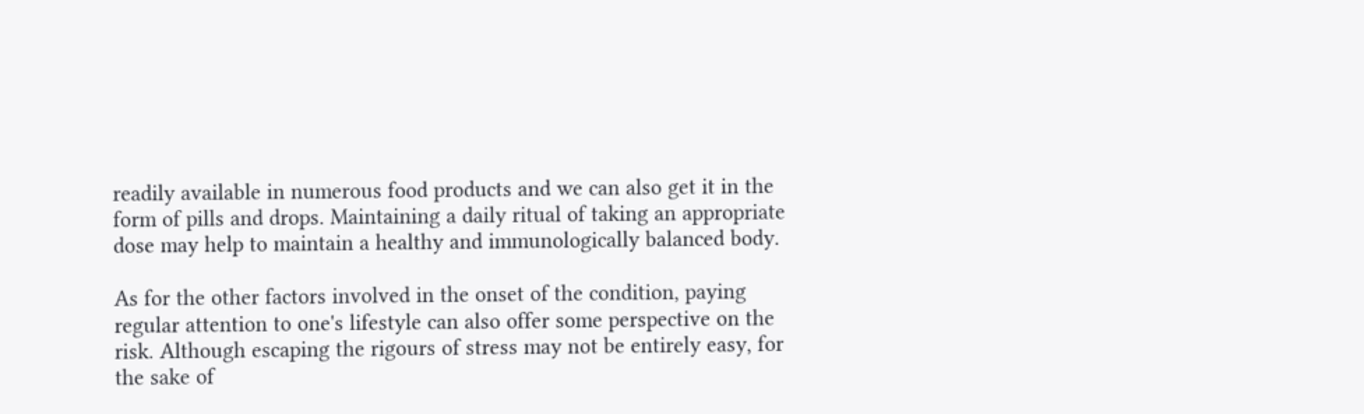readily available in numerous food products and we can also get it in the form of pills and drops. Maintaining a daily ritual of taking an appropriate dose may help to maintain a healthy and immunologically balanced body.

As for the other factors involved in the onset of the condition, paying regular attention to one's lifestyle can also offer some perspective on the risk. Although escaping the rigours of stress may not be entirely easy, for the sake of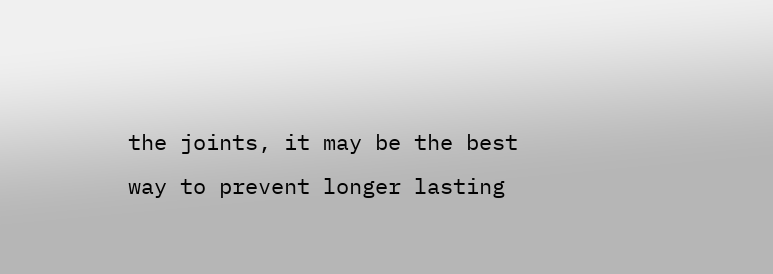the joints, it may be the best way to prevent longer lasting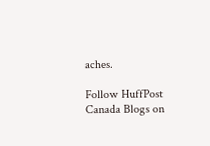aches.

Follow HuffPost Canada Blogs on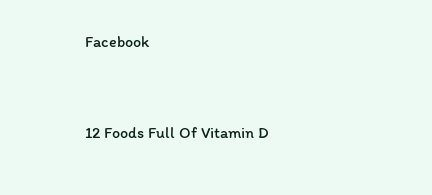Facebook


12 Foods Full Of Vitamin D